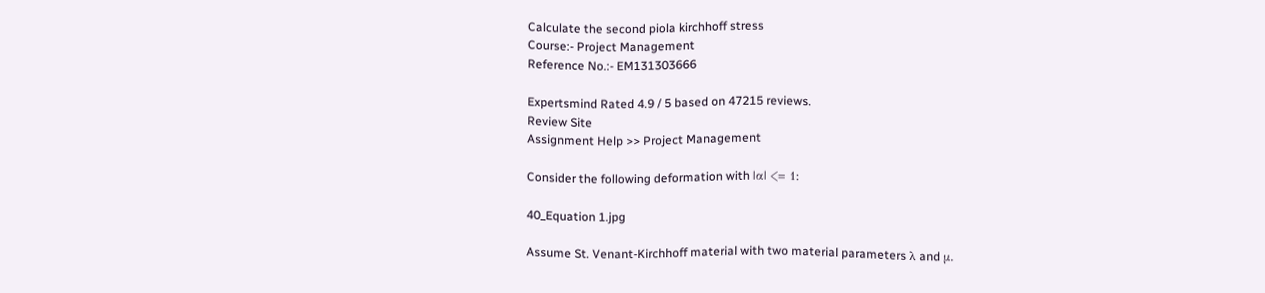Calculate the second piola kirchhoff stress
Course:- Project Management
Reference No.:- EM131303666

Expertsmind Rated 4.9 / 5 based on 47215 reviews.
Review Site
Assignment Help >> Project Management

Consider the following deformation with |α| <= 1:

40_Equation 1.jpg

Assume St. Venant-Kirchhoff material with two material parameters λ and μ.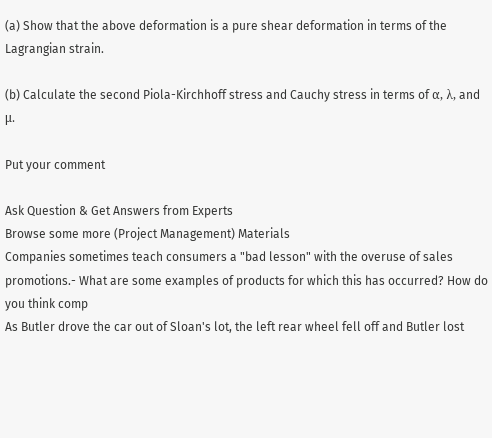(a) Show that the above deformation is a pure shear deformation in terms of the Lagrangian strain.

(b) Calculate the second Piola-Kirchhoff stress and Cauchy stress in terms of α, λ, and μ.

Put your comment

Ask Question & Get Answers from Experts
Browse some more (Project Management) Materials
Companies sometimes teach consumers a "bad lesson" with the overuse of sales promotions.- What are some examples of products for which this has occurred? How do you think comp
As Butler drove the car out of Sloan's lot, the left rear wheel fell off and Butler lost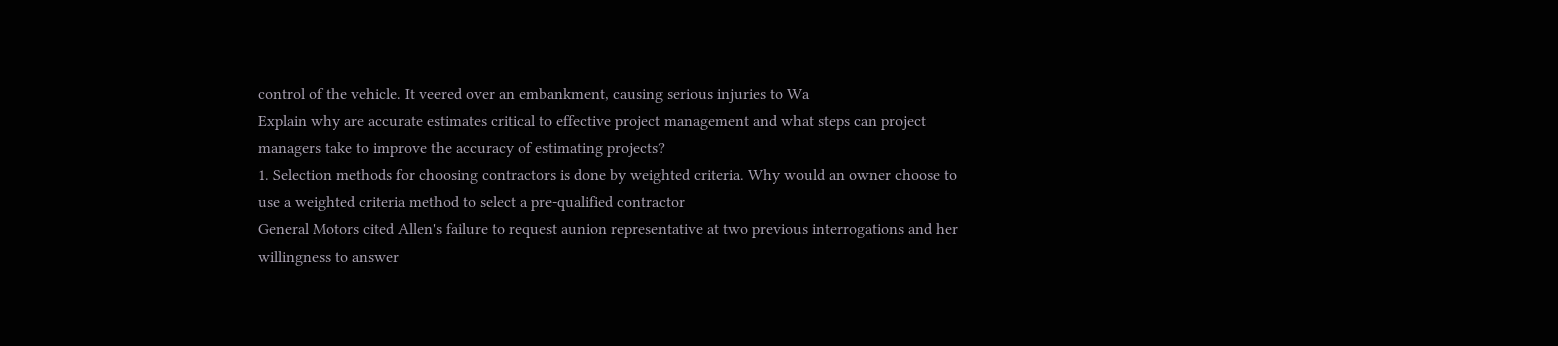control of the vehicle. It veered over an embankment, causing serious injuries to Wa
Explain why are accurate estimates critical to effective project management and what steps can project managers take to improve the accuracy of estimating projects?
1. Selection methods for choosing contractors is done by weighted criteria. Why would an owner choose to use a weighted criteria method to select a pre-qualified contractor
General Motors cited Allen's failure to request aunion representative at two previous interrogations and her willingness to answer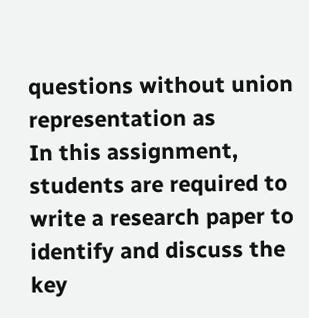questions without union representation as
In this assignment, students are required to write a research paper to identify and discuss the key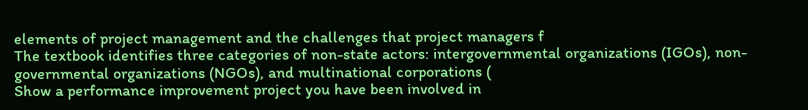elements of project management and the challenges that project managers f
The textbook identifies three categories of non-state actors: intergovernmental organizations (IGOs), non-governmental organizations (NGOs), and multinational corporations (
Show a performance improvement project you have been involved in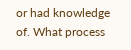or had knowledge of. What process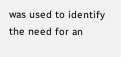was used to identify the need for an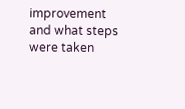improvement and what steps were taken